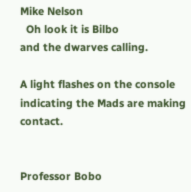Mike Nelson
  Oh look it is Bilbo
and the dwarves calling.

A light flashes on the console indicating the Mads are making contact.


Professor Bobo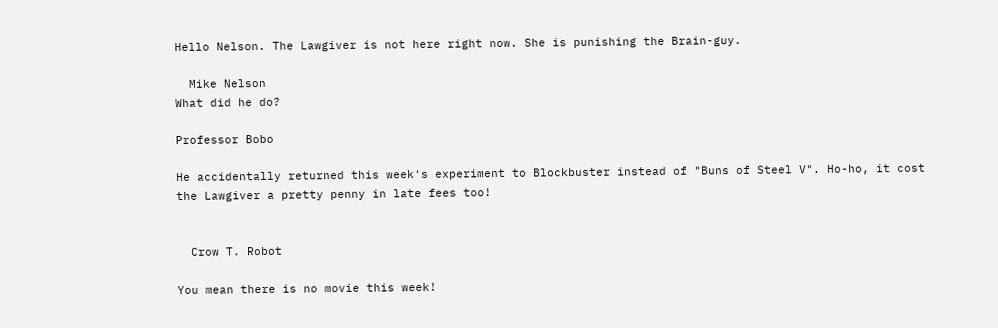Hello Nelson. The Lawgiver is not here right now. She is punishing the Brain-guy.

  Mike Nelson
What did he do?

Professor Bobo

He accidentally returned this week's experiment to Blockbuster instead of "Buns of Steel V". Ho-ho, it cost the Lawgiver a pretty penny in late fees too!


  Crow T. Robot

You mean there is no movie this week!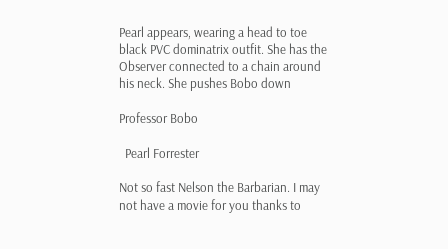Pearl appears, wearing a head to toe black PVC dominatrix outfit. She has the Observer connected to a chain around his neck. She pushes Bobo down

Professor Bobo

  Pearl Forrester

Not so fast Nelson the Barbarian. I may not have a movie for you thanks to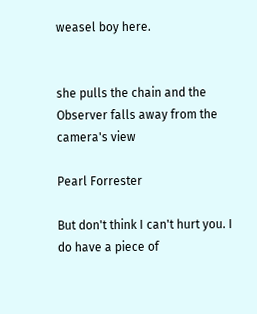weasel boy here.


she pulls the chain and the Observer falls away from the camera's view

Pearl Forrester

But don't think I can't hurt you. I do have a piece of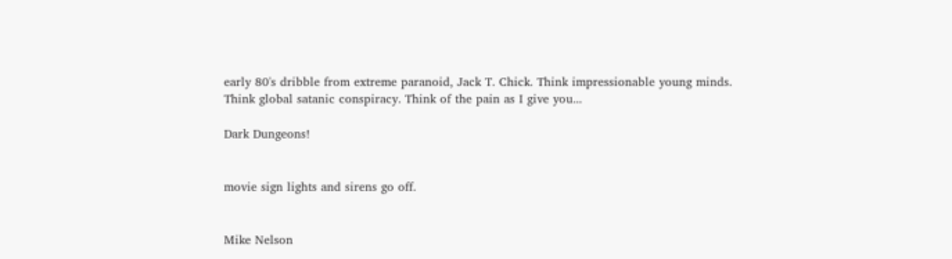early 80's dribble from extreme paranoid, Jack T. Chick. Think impressionable young minds. Think global satanic conspiracy. Think of the pain as I give you...

Dark Dungeons!


movie sign lights and sirens go off.


Mike Nelson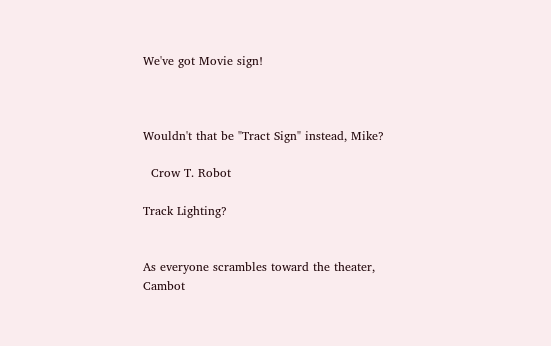We've got Movie sign!



Wouldn't that be "Tract Sign" instead, Mike?

  Crow T. Robot

Track Lighting?


As everyone scrambles toward the theater, Cambot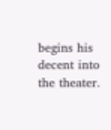begins his decent into the theater.